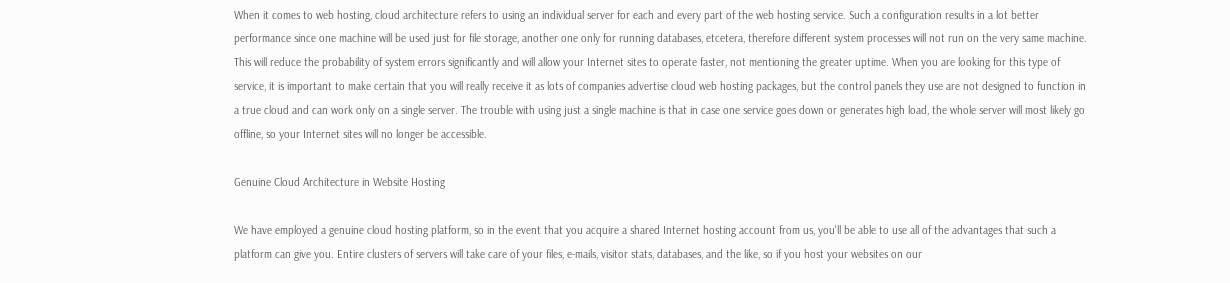When it comes to web hosting, cloud architecture refers to using an individual server for each and every part of the web hosting service. Such a configuration results in a lot better performance since one machine will be used just for file storage, another one only for running databases, etcetera, therefore different system processes will not run on the very same machine. This will reduce the probability of system errors significantly and will allow your Internet sites to operate faster, not mentioning the greater uptime. When you are looking for this type of service, it is important to make certain that you will really receive it as lots of companies advertise cloud web hosting packages, but the control panels they use are not designed to function in a true cloud and can work only on a single server. The trouble with using just a single machine is that in case one service goes down or generates high load, the whole server will most likely go offline, so your Internet sites will no longer be accessible.

Genuine Cloud Architecture in Website Hosting

We have employed a genuine cloud hosting platform, so in the event that you acquire a shared Internet hosting account from us, you'll be able to use all of the advantages that such a platform can give you. Entire clusters of servers will take care of your files, e-mails, visitor stats, databases, and the like, so if you host your websites on our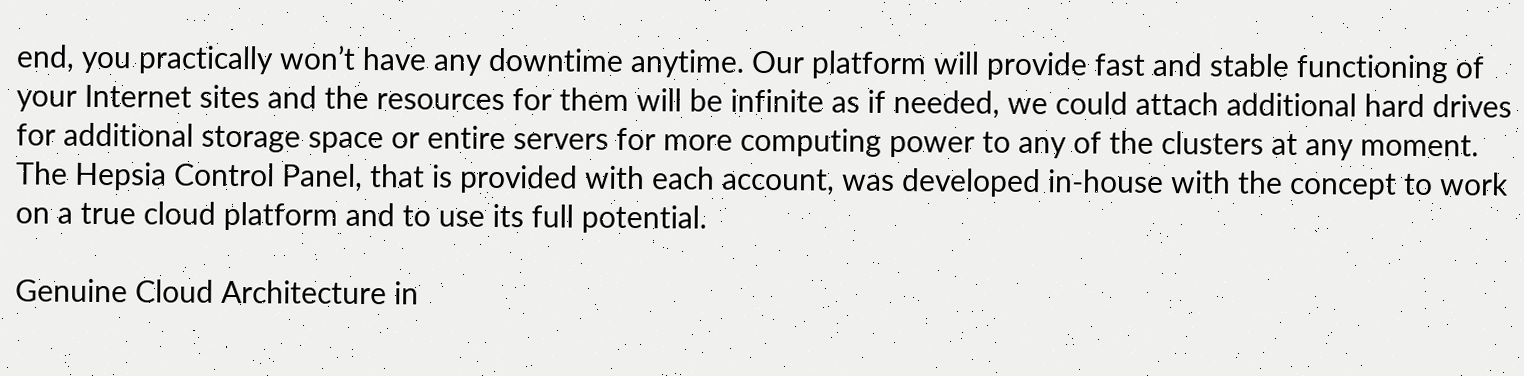end, you practically won’t have any downtime anytime. Our platform will provide fast and stable functioning of your Internet sites and the resources for them will be infinite as if needed, we could attach additional hard drives for additional storage space or entire servers for more computing power to any of the clusters at any moment. The Hepsia Control Panel, that is provided with each account, was developed in-house with the concept to work on a true cloud platform and to use its full potential.

Genuine Cloud Architecture in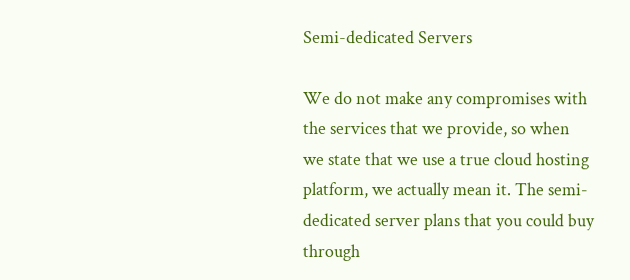Semi-dedicated Servers

We do not make any compromises with the services that we provide, so when we state that we use a true cloud hosting platform, we actually mean it. The semi-dedicated server plans that you could buy through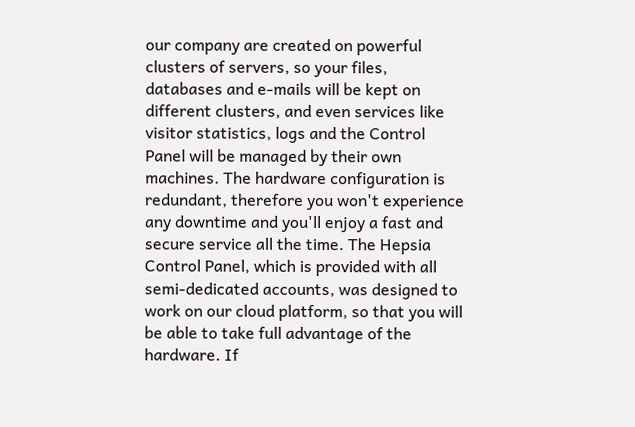our company are created on powerful clusters of servers, so your files, databases and e-mails will be kept on different clusters, and even services like visitor statistics, logs and the Control Panel will be managed by their own machines. The hardware configuration is redundant, therefore you won't experience any downtime and you'll enjoy a fast and secure service all the time. The Hepsia Control Panel, which is provided with all semi-dedicated accounts, was designed to work on our cloud platform, so that you will be able to take full advantage of the hardware. If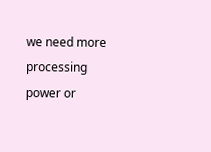we need more processing power or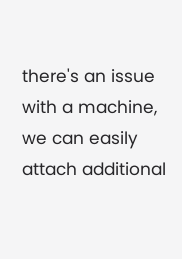there's an issue with a machine, we can easily attach additional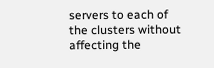servers to each of the clusters without affecting the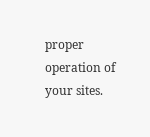proper operation of your sites.